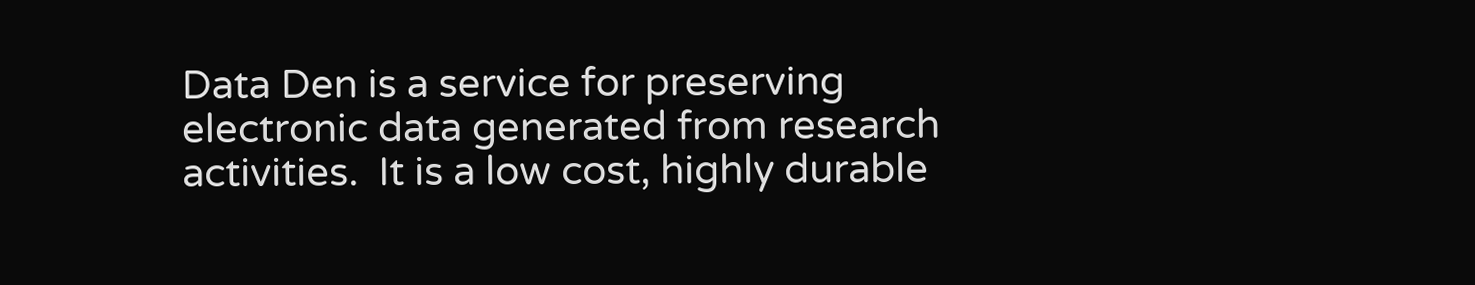Data Den is a service for preserving electronic data generated from research activities.  It is a low cost, highly durable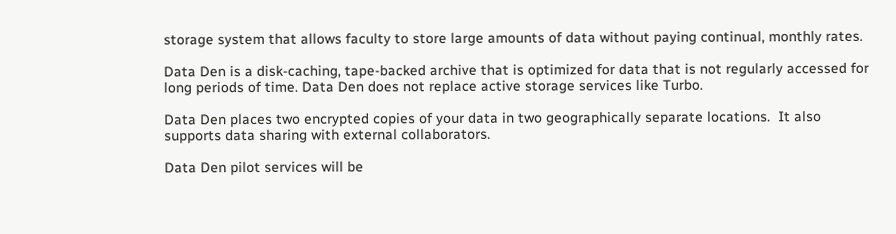storage system that allows faculty to store large amounts of data without paying continual, monthly rates.

Data Den is a disk-caching, tape-backed archive that is optimized for data that is not regularly accessed for long periods of time. Data Den does not replace active storage services like Turbo.

Data Den places two encrypted copies of your data in two geographically separate locations.  It also supports data sharing with external collaborators.

Data Den pilot services will be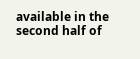available in the second half of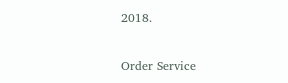2018.

Order Service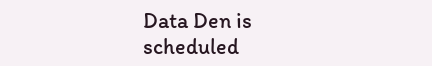Data Den is scheduled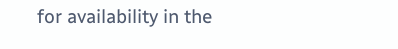for availability in the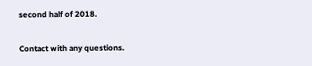second half of 2018.

Contact with any questions.